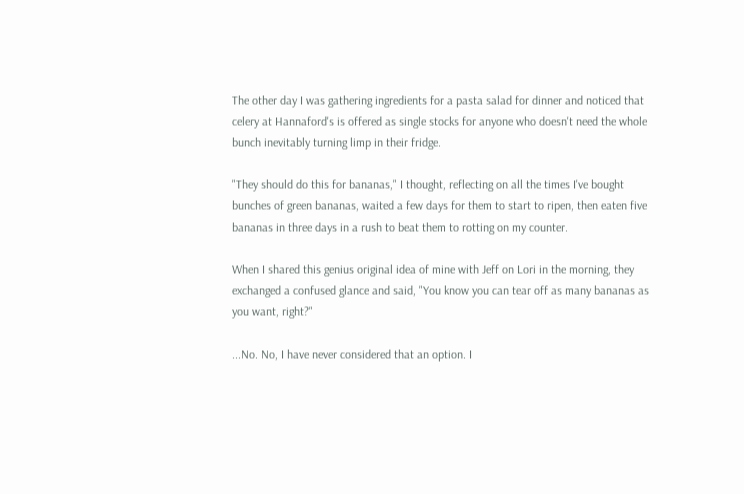The other day I was gathering ingredients for a pasta salad for dinner and noticed that celery at Hannaford's is offered as single stocks for anyone who doesn't need the whole bunch inevitably turning limp in their fridge.

"They should do this for bananas," I thought, reflecting on all the times I've bought bunches of green bananas, waited a few days for them to start to ripen, then eaten five bananas in three days in a rush to beat them to rotting on my counter.

When I shared this genius original idea of mine with Jeff on Lori in the morning, they exchanged a confused glance and said, "You know you can tear off as many bananas as you want, right?"

...No. No, I have never considered that an option. I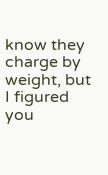know they charge by weight, but I figured you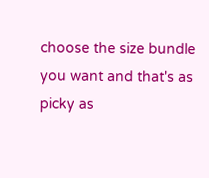choose the size bundle you want and that's as picky as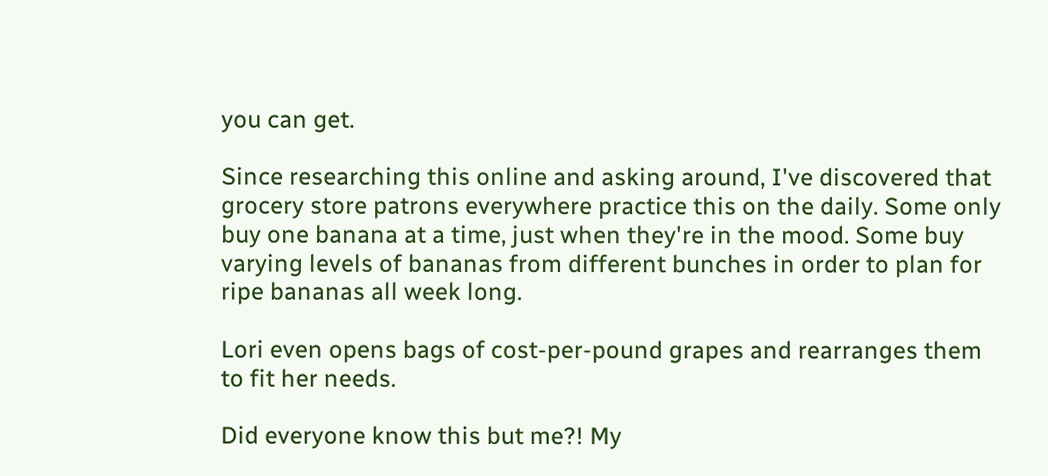you can get.

Since researching this online and asking around, I've discovered that grocery store patrons everywhere practice this on the daily. Some only buy one banana at a time, just when they're in the mood. Some buy varying levels of bananas from different bunches in order to plan for ripe bananas all week long.

Lori even opens bags of cost-per-pound grapes and rearranges them to fit her needs.

Did everyone know this but me?! My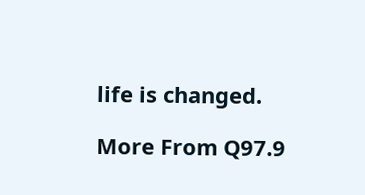life is changed.

More From Q97.9